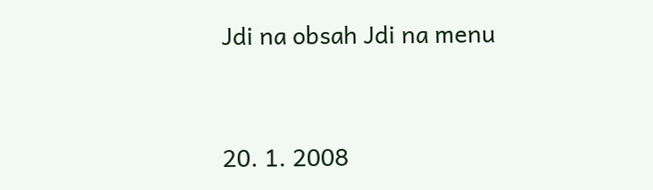Jdi na obsah Jdi na menu


20. 1. 2008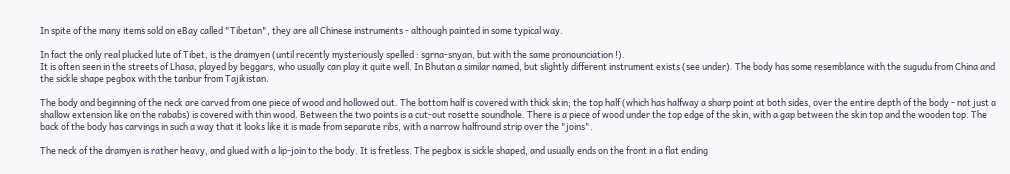In spite of the many items sold on eBay called "Tibetan", they are all Chinese instruments - although painted in some typical way.

In fact the only real plucked lute of Tibet, is the dramyen (until recently mysteriously spelled : sgrna-snyan, but with the same pronounciation !).
It is often seen in the streets of Lhasa, played by beggars, who usually can play it quite well. In Bhutan a similar named, but slightly different instrument exists (see under). The body has some resemblance with the sugudu from China and the sickle shape pegbox with the tanbur from Tajikistan.

The body and beginning of the neck are carved from one piece of wood and hollowed out. The bottom half is covered with thick skin; the top half (which has halfway a sharp point at both sides, over the entire depth of the body - not just a shallow extension like on the rababs) is covered with thin wood. Between the two points is a cut-out rosette soundhole. There is a piece of wood under the top edge of the skin, with a gap between the skin top and the wooden top. The back of the body has carvings in such a way that it looks like it is made from separate ribs, with a narrow halfround strip over the "joins".

The neck of the dramyen is rather heavy, and glued with a lip-join to the body. It is fretless. The pegbox is sickle shaped, and usually ends on the front in a flat ending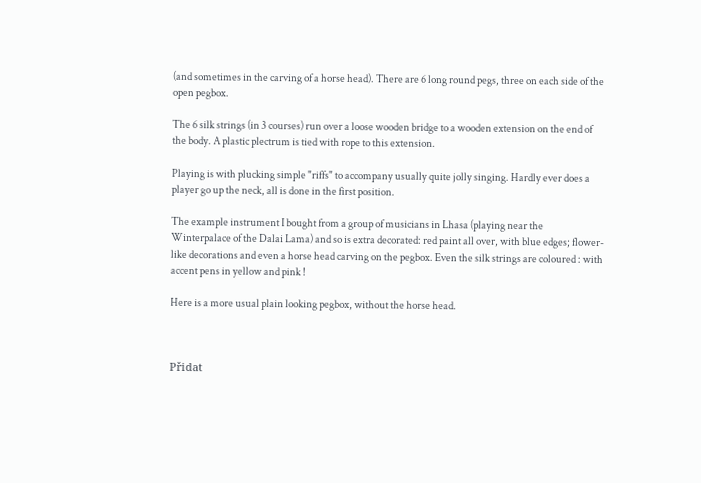(and sometimes in the carving of a horse head). There are 6 long round pegs, three on each side of the open pegbox.

The 6 silk strings (in 3 courses) run over a loose wooden bridge to a wooden extension on the end of the body. A plastic plectrum is tied with rope to this extension.

Playing is with plucking simple "riffs" to accompany usually quite jolly singing. Hardly ever does a player go up the neck, all is done in the first position.

The example instrument I bought from a group of musicians in Lhasa (playing near the Winterpalace of the Dalai Lama) and so is extra decorated: red paint all over, with blue edges; flower-like decorations and even a horse head carving on the pegbox. Even the silk strings are coloured : with accent pens in yellow and pink !

Here is a more usual plain looking pegbox, without the horse head.



Přidat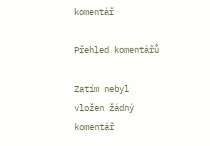komentář

Přehled komentářů

Zatím nebyl vložen žádný komentář